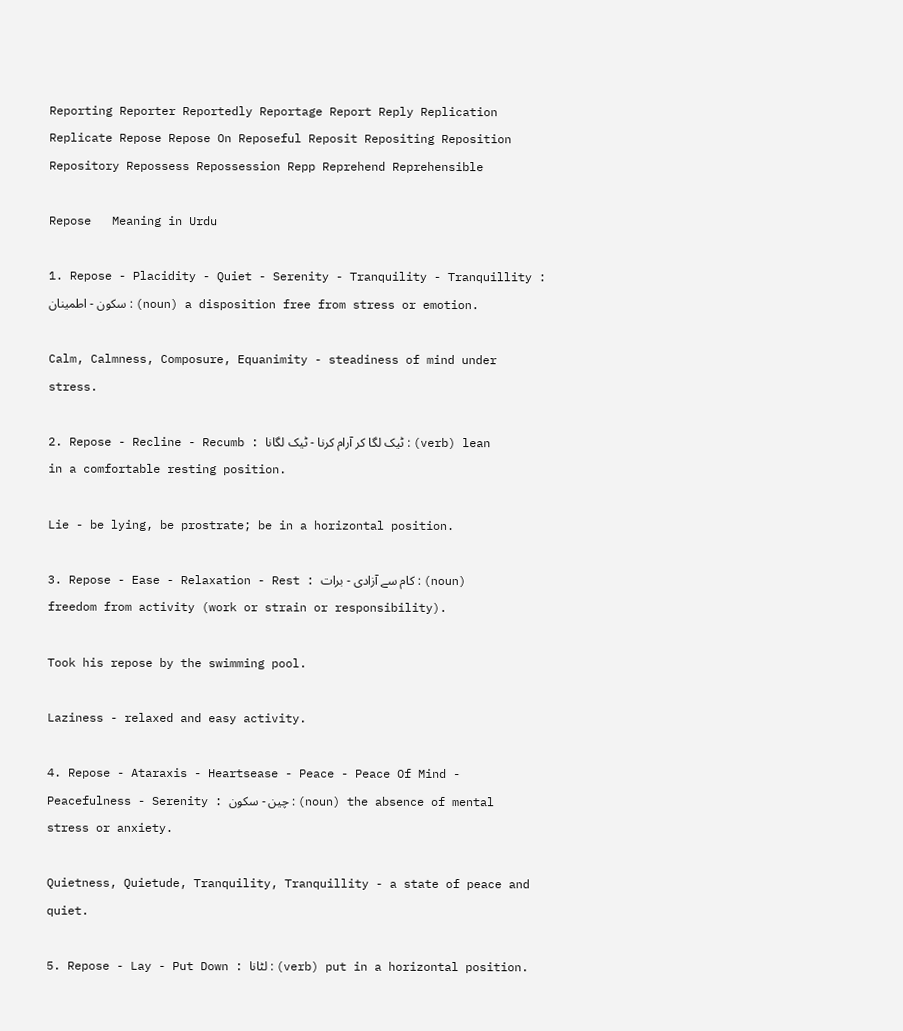Reporting Reporter Reportedly Reportage Report Reply Replication Replicate Repose Repose On Reposeful Reposit Repositing Reposition Repository Repossess Repossession Repp Reprehend Reprehensible

Repose   Meaning in Urdu

1. Repose - Placidity - Quiet - Serenity - Tranquility - Tranquillity : سکون - اطمینان : (noun) a disposition free from stress or emotion.

Calm, Calmness, Composure, Equanimity - steadiness of mind under stress.

2. Repose - Recline - Recumb : ٹیک لگا کر آرام کرنا - ٹیک لگانا : (verb) lean in a comfortable resting position.

Lie - be lying, be prostrate; be in a horizontal position.

3. Repose - Ease - Relaxation - Rest : کام سے آزادی - برات : (noun) freedom from activity (work or strain or responsibility).

Took his repose by the swimming pool.

Laziness - relaxed and easy activity.

4. Repose - Ataraxis - Heartsease - Peace - Peace Of Mind - Peacefulness - Serenity : چین - سکون : (noun) the absence of mental stress or anxiety.

Quietness, Quietude, Tranquility, Tranquillity - a state of peace and quiet.

5. Repose - Lay - Put Down : لٹانا : (verb) put in a horizontal position.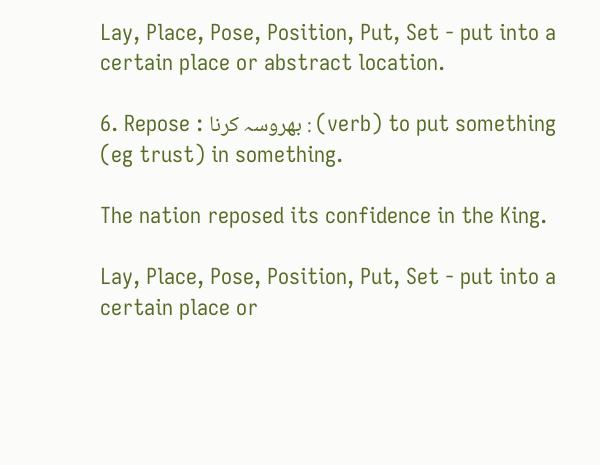Lay, Place, Pose, Position, Put, Set - put into a certain place or abstract location.

6. Repose : بھروسہ کرنا : (verb) to put something (eg trust) in something.

The nation reposed its confidence in the King.

Lay, Place, Pose, Position, Put, Set - put into a certain place or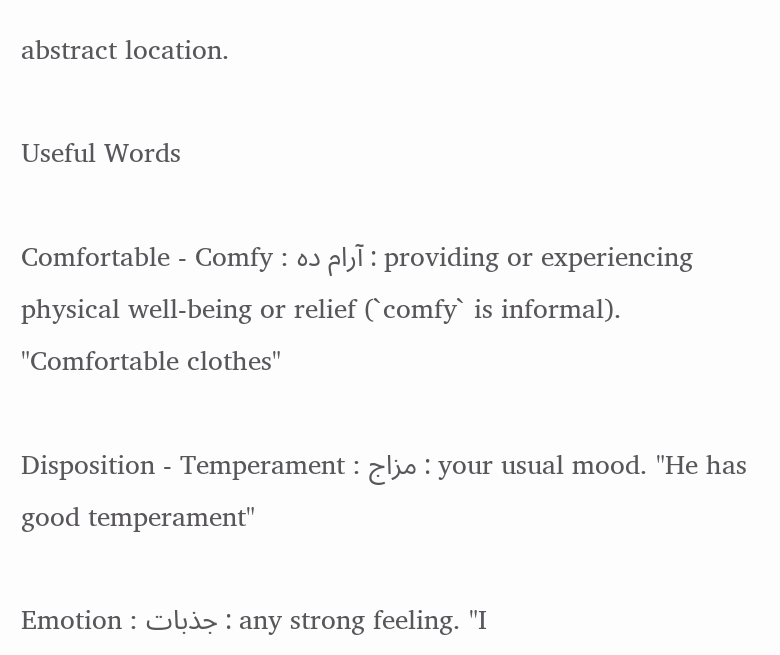abstract location.

Useful Words

Comfortable - Comfy : آرام دہ : providing or experiencing physical well-being or relief (`comfy` is informal). "Comfortable clothes"

Disposition - Temperament : مزاج : your usual mood. "He has good temperament"

Emotion : جذبات : any strong feeling. "I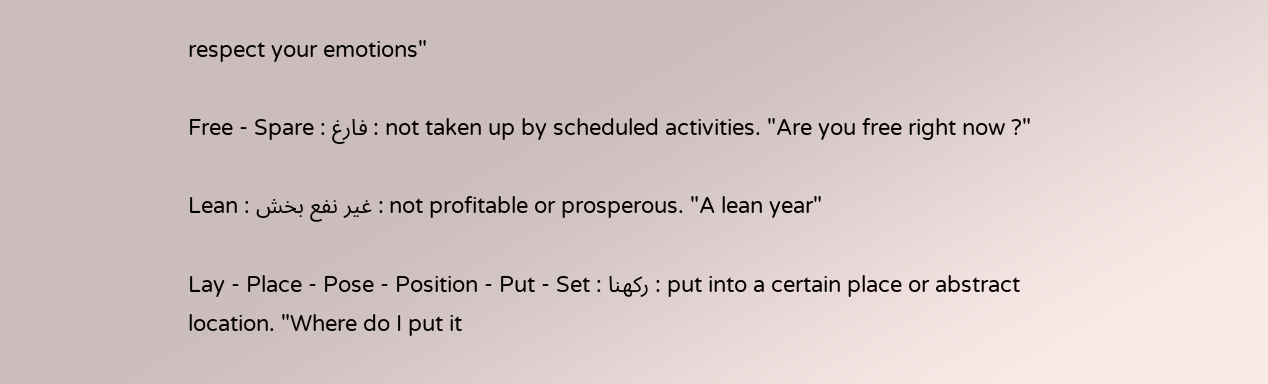respect your emotions"

Free - Spare : فارغ : not taken up by scheduled activities. "Are you free right now ?"

Lean : غیر نفع بخش : not profitable or prosperous. "A lean year"

Lay - Place - Pose - Position - Put - Set : رکھنا : put into a certain place or abstract location. "Where do I put it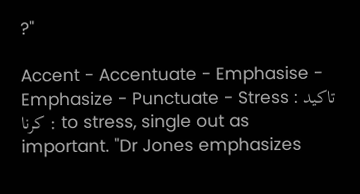?"

Accent - Accentuate - Emphasise - Emphasize - Punctuate - Stress : تاکید کرنا : to stress, single out as important. "Dr Jones emphasizes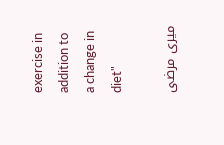exercise in addition to a change in diet"

میری مرضی